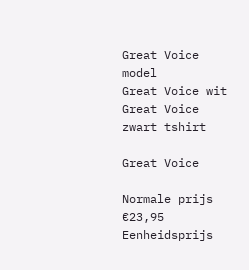Great Voice model
Great Voice wit
Great Voice zwart tshirt

Great Voice

Normale prijs €23,95
Eenheidsprijs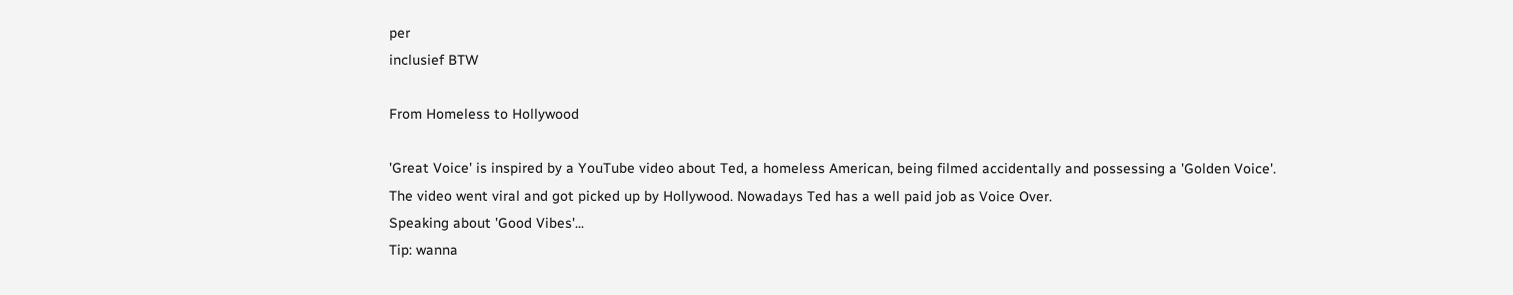per
inclusief BTW

From Homeless to Hollywood

'Great Voice' is inspired by a YouTube video about Ted, a homeless American, being filmed accidentally and possessing a 'Golden Voice'.
The video went viral and got picked up by Hollywood. Nowadays Ted has a well paid job as Voice Over.
Speaking about 'Good Vibes'...
Tip: wanna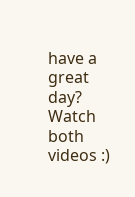have a great day? Watch both videos :)